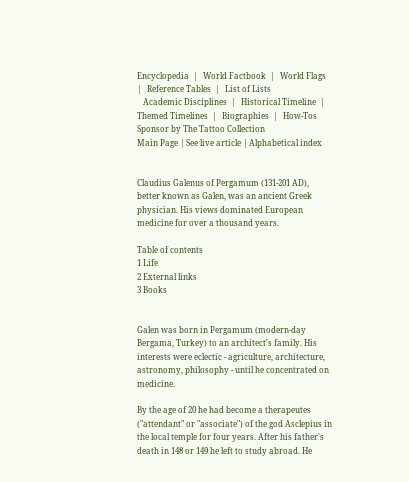Encyclopedia  |   World Factbook  |   World Flags  |   Reference Tables  |   List of Lists
   Academic Disciplines  |   Historical Timeline  |   Themed Timelines  |   Biographies  |   How-Tos
Sponsor by The Tattoo Collection
Main Page | See live article | Alphabetical index


Claudius Galenus of Pergamum (131-201 AD), better known as Galen, was an ancient Greek physician. His views dominated European medicine for over a thousand years.

Table of contents
1 Life
2 External links
3 Books


Galen was born in Pergamum (modern-day Bergama, Turkey) to an architect's family. His interests were eclectic - agriculture, architecture, astronomy, philosophy - until he concentrated on medicine.

By the age of 20 he had become a therapeutes ("attendant" or "associate") of the god Asclepius in the local temple for four years. After his father's death in 148 or 149 he left to study abroad. He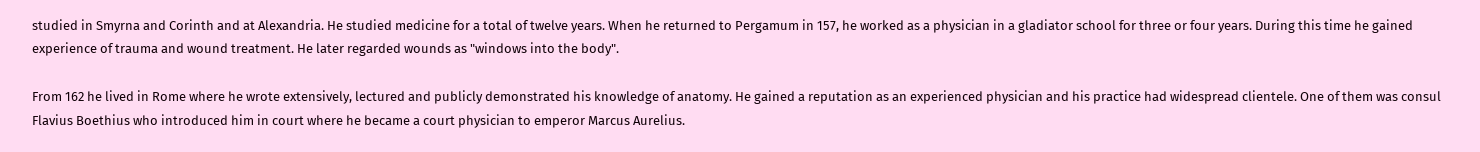studied in Smyrna and Corinth and at Alexandria. He studied medicine for a total of twelve years. When he returned to Pergamum in 157, he worked as a physician in a gladiator school for three or four years. During this time he gained experience of trauma and wound treatment. He later regarded wounds as "windows into the body".

From 162 he lived in Rome where he wrote extensively, lectured and publicly demonstrated his knowledge of anatomy. He gained a reputation as an experienced physician and his practice had widespread clientele. One of them was consul Flavius Boethius who introduced him in court where he became a court physician to emperor Marcus Aurelius.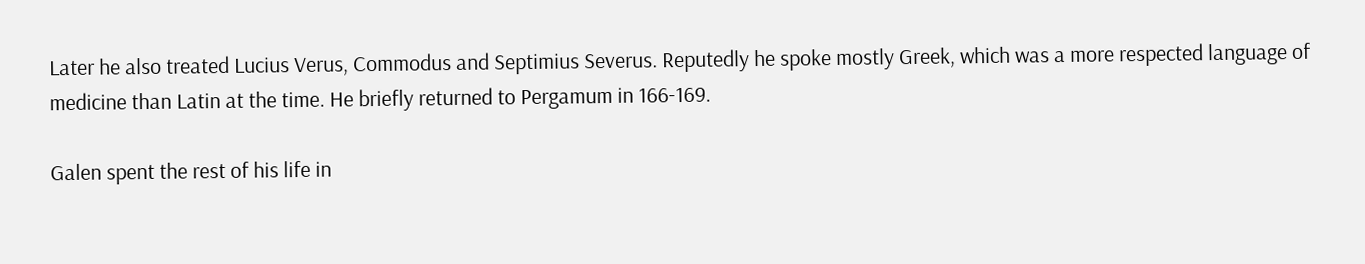Later he also treated Lucius Verus, Commodus and Septimius Severus. Reputedly he spoke mostly Greek, which was a more respected language of medicine than Latin at the time. He briefly returned to Pergamum in 166-169.

Galen spent the rest of his life in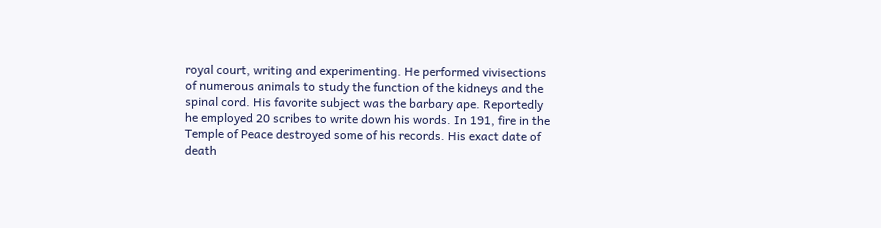royal court, writing and experimenting. He performed vivisections of numerous animals to study the function of the kidneys and the spinal cord. His favorite subject was the barbary ape. Reportedly he employed 20 scribes to write down his words. In 191, fire in the Temple of Peace destroyed some of his records. His exact date of death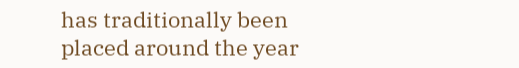has traditionally been placed around the year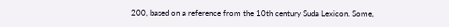200, based on a reference from the 10th century Suda Lexicon. Some,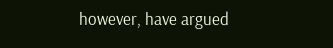however, have argued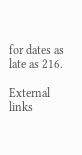for dates as late as 216.

External links